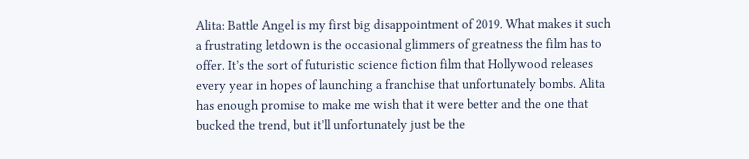Alita: Battle Angel is my first big disappointment of 2019. What makes it such a frustrating letdown is the occasional glimmers of greatness the film has to offer. It’s the sort of futuristic science fiction film that Hollywood releases every year in hopes of launching a franchise that unfortunately bombs. Alita has enough promise to make me wish that it were better and the one that bucked the trend, but it’ll unfortunately just be the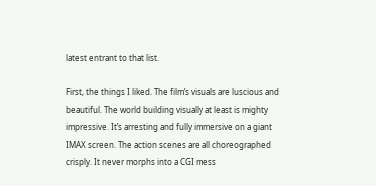latest entrant to that list.

First, the things I liked. The film’s visuals are luscious and beautiful. The world building visually at least is mighty impressive. It’s arresting and fully immersive on a giant IMAX screen. The action scenes are all choreographed crisply. It never morphs into a CGI mess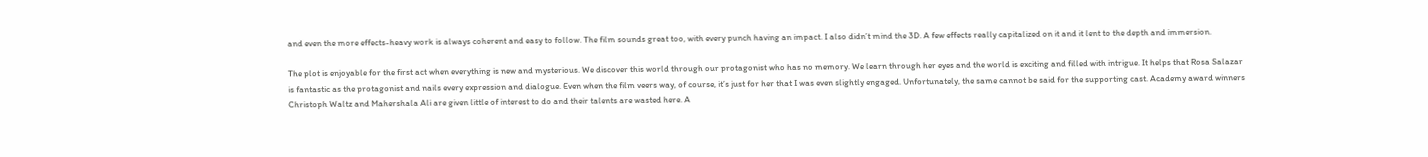and even the more effects-heavy work is always coherent and easy to follow. The film sounds great too, with every punch having an impact. I also didn’t mind the 3D. A few effects really capitalized on it and it lent to the depth and immersion.

The plot is enjoyable for the first act when everything is new and mysterious. We discover this world through our protagonist who has no memory. We learn through her eyes and the world is exciting and filled with intrigue. It helps that Rosa Salazar is fantastic as the protagonist and nails every expression and dialogue. Even when the film veers way, of course, it’s just for her that I was even slightly engaged. Unfortunately, the same cannot be said for the supporting cast. Academy award winners Christoph Waltz and Mahershala Ali are given little of interest to do and their talents are wasted here. A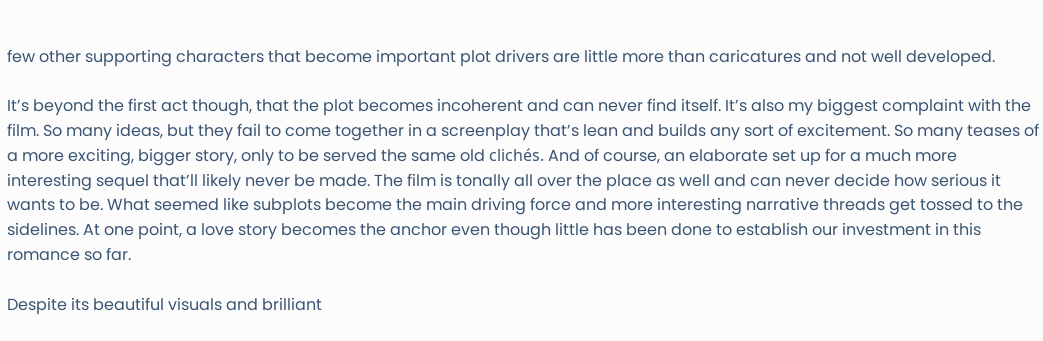few other supporting characters that become important plot drivers are little more than caricatures and not well developed.

It’s beyond the first act though, that the plot becomes incoherent and can never find itself. It’s also my biggest complaint with the film. So many ideas, but they fail to come together in a screenplay that’s lean and builds any sort of excitement. So many teases of a more exciting, bigger story, only to be served the same old clichés. And of course, an elaborate set up for a much more interesting sequel that’ll likely never be made. The film is tonally all over the place as well and can never decide how serious it wants to be. What seemed like subplots become the main driving force and more interesting narrative threads get tossed to the sidelines. At one point, a love story becomes the anchor even though little has been done to establish our investment in this romance so far.

Despite its beautiful visuals and brilliant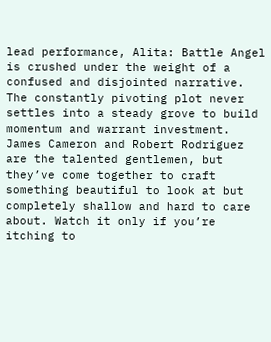lead performance, Alita: Battle Angel is crushed under the weight of a confused and disjointed narrative. The constantly pivoting plot never settles into a steady grove to build momentum and warrant investment. James Cameron and Robert Rodriguez are the talented gentlemen, but they’ve come together to craft something beautiful to look at but completely shallow and hard to care about. Watch it only if you’re itching to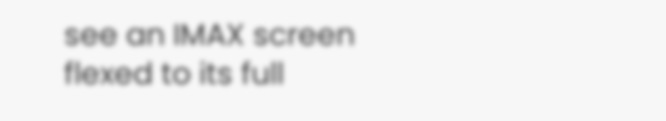see an IMAX screen flexed to its full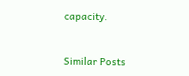capacity.


Similar Posts